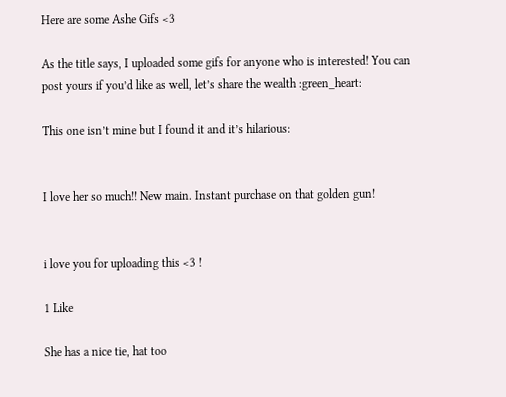Here are some Ashe Gifs <3

As the title says, I uploaded some gifs for anyone who is interested! You can post yours if you’d like as well, let’s share the wealth :green_heart:

This one isn’t mine but I found it and it’s hilarious:


I love her so much!! New main. Instant purchase on that golden gun!


i love you for uploading this <3 !

1 Like

She has a nice tie, hat too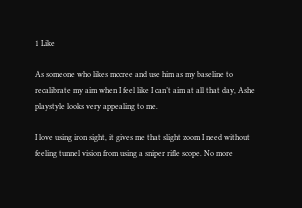1 Like

As someone who likes mccree and use him as my baseline to recalibrate my aim when I feel like I can’t aim at all that day, Ashe playstyle looks very appealing to me.

I love using iron sight, it gives me that slight zoom I need without feeling tunnel vision from using a sniper rifle scope. No more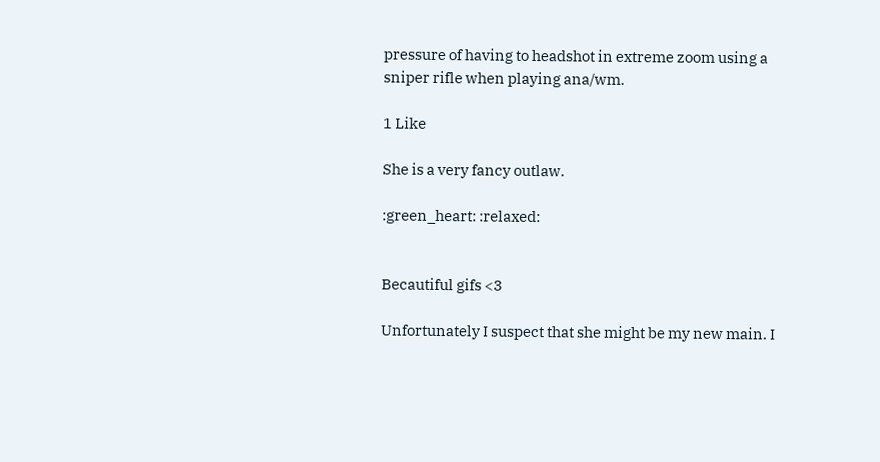pressure of having to headshot in extreme zoom using a sniper rifle when playing ana/wm.

1 Like

She is a very fancy outlaw.

:green_heart: :relaxed:


Becautiful gifs <3

Unfortunately I suspect that she might be my new main. I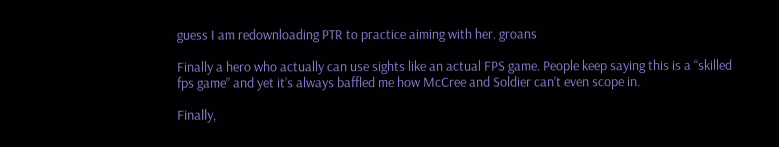guess I am redownloading PTR to practice aiming with her. groans

Finally a hero who actually can use sights like an actual FPS game. People keep saying this is a “skilled fps game” and yet it’s always baffled me how McCree and Soldier can’t even scope in.

Finally,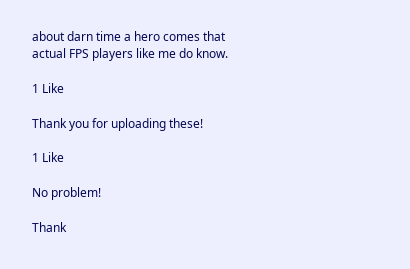about darn time a hero comes that actual FPS players like me do know.

1 Like

Thank you for uploading these!

1 Like

No problem!

Thank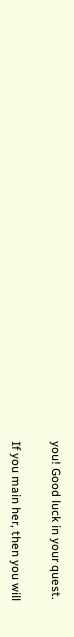you! Good luck in your quest.

If you main her, then you will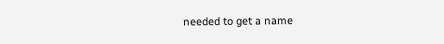needed to get a name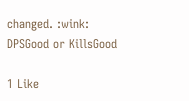changed. :wink:
DPSGood or KillsGood

1 Like